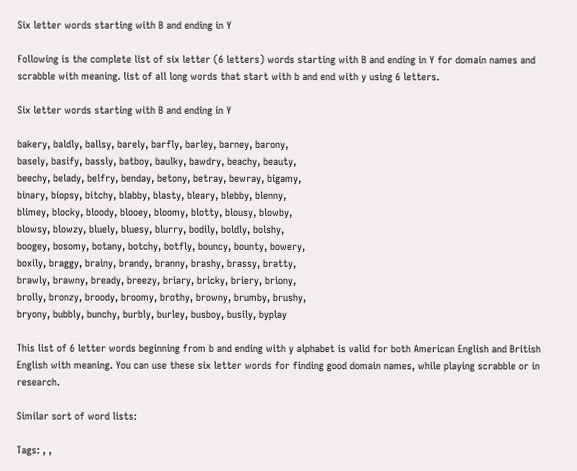Six letter words starting with B and ending in Y

Following is the complete list of six letter (6 letters) words starting with B and ending in Y for domain names and scrabble with meaning. list of all long words that start with b and end with y using 6 letters.

Six letter words starting with B and ending in Y

bakery, baldly, ballsy, barely, barfly, barley, barney, barony,
basely, basify, bassly, batboy, baulky, bawdry, beachy, beauty,
beechy, belady, belfry, benday, betony, betray, bewray, bigamy,
binary, biopsy, bitchy, blabby, blasty, bleary, blebby, blenny,
blimey, blocky, bloody, blooey, bloomy, blotty, blousy, blowby,
blowsy, blowzy, bluely, bluesy, blurry, bodily, boldly, bolshy,
boogey, bosomy, botany, botchy, botfly, bouncy, bounty, bowery,
boxily, braggy, brainy, brandy, branny, brashy, brassy, bratty,
brawly, brawny, bready, breezy, briary, bricky, briery, briony,
brolly, bronzy, broody, broomy, brothy, browny, brumby, brushy,
bryony, bubbly, bunchy, burbly, burley, busboy, busily, byplay

This list of 6 letter words beginning from b and ending with y alphabet is valid for both American English and British English with meaning. You can use these six letter words for finding good domain names, while playing scrabble or in research.

Similar sort of word lists:

Tags: , ,